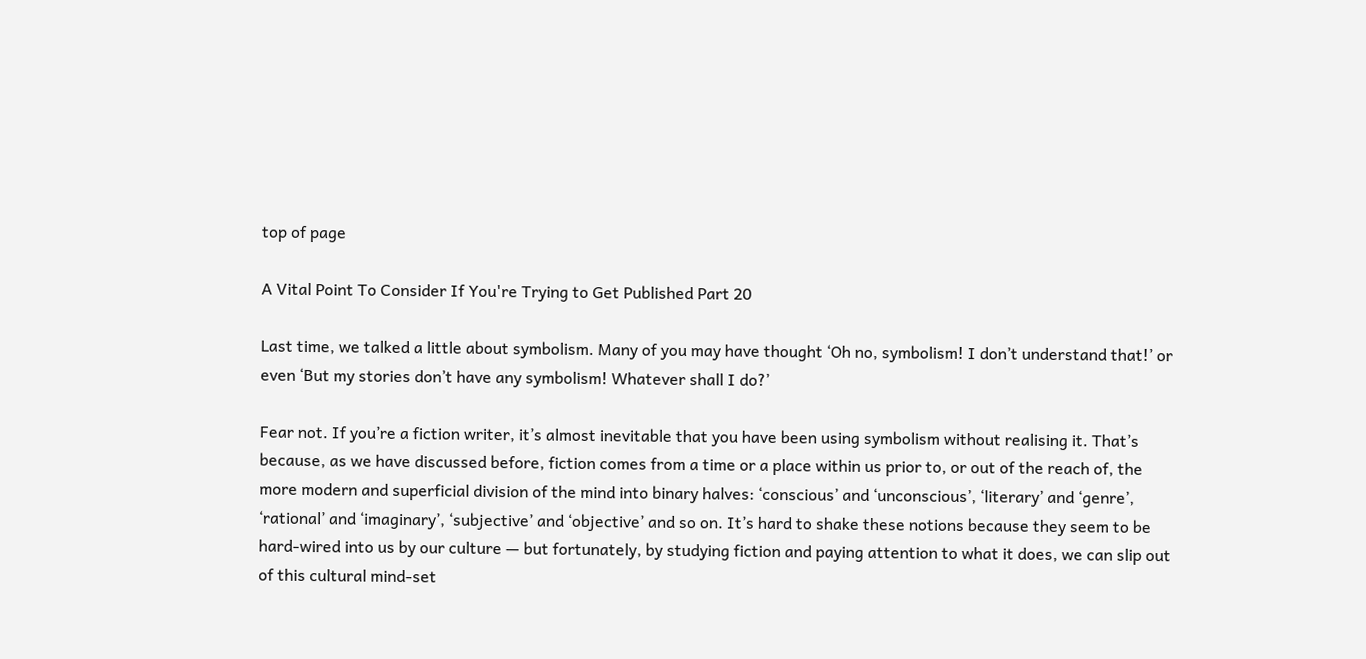top of page

A Vital Point To Consider If You're Trying to Get Published Part 20

Last time, we talked a little about symbolism. Many of you may have thought ‘Oh no, symbolism! I don’t understand that!’ or even ‘But my stories don’t have any symbolism! Whatever shall I do?’

Fear not. If you’re a fiction writer, it’s almost inevitable that you have been using symbolism without realising it. That’s because, as we have discussed before, fiction comes from a time or a place within us prior to, or out of the reach of, the more modern and superficial division of the mind into binary halves: ‘conscious’ and ‘unconscious’, ‘literary’ and ‘genre’, ‘rational’ and ‘imaginary’, ‘subjective’ and ‘objective’ and so on. It’s hard to shake these notions because they seem to be hard-wired into us by our culture — but fortunately, by studying fiction and paying attention to what it does, we can slip out of this cultural mind-set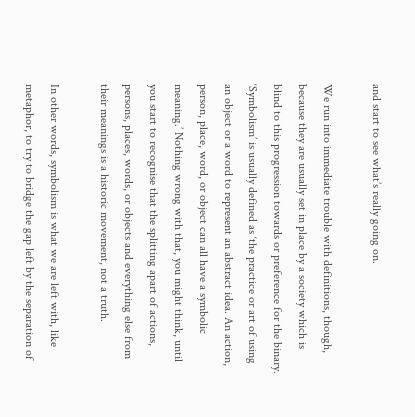and start to see what’s really going on.

We run into immediate trouble with definitions, though, because they are usually set in place by a society which is blind to this progression towards or preference for the binary. ‘Symbolism’ is usually defined as ‘the practice or art of using an object or a word to represent an abstract idea. An action, person, place, word, or object can all have a symbolic meaning.’ Nothing wrong with that, you might think, until you start to recognise that the splitting apart of actions, persons, places, words, or objects and everything else from their meanings is a historic movement, not a truth.

In other words, symbolism is what we are left with, like metaphor, to try to bridge the gap left by the separation of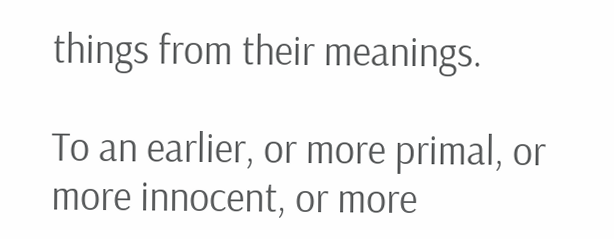things from their meanings.

To an earlier, or more primal, or more innocent, or more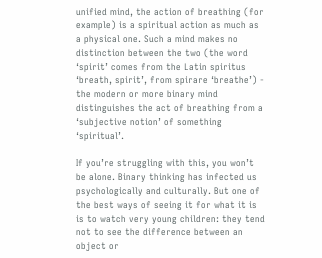unified mind, the action of breathing (for example) is a spiritual action as much as a physical one. Such a mind makes no distinction between the two (the word ‘spirit’ comes from the Latin spiritus ‘breath, spirit’, from spirare ‘breathe’) - the modern or more binary mind distinguishes the act of breathing from a ‘subjective notion’ of something ‘spiritual’.

If you’re struggling with this, you won’t be alone. Binary thinking has infected us psychologically and culturally. But one of the best ways of seeing it for what it is is to watch very young children: they tend not to see the difference between an object or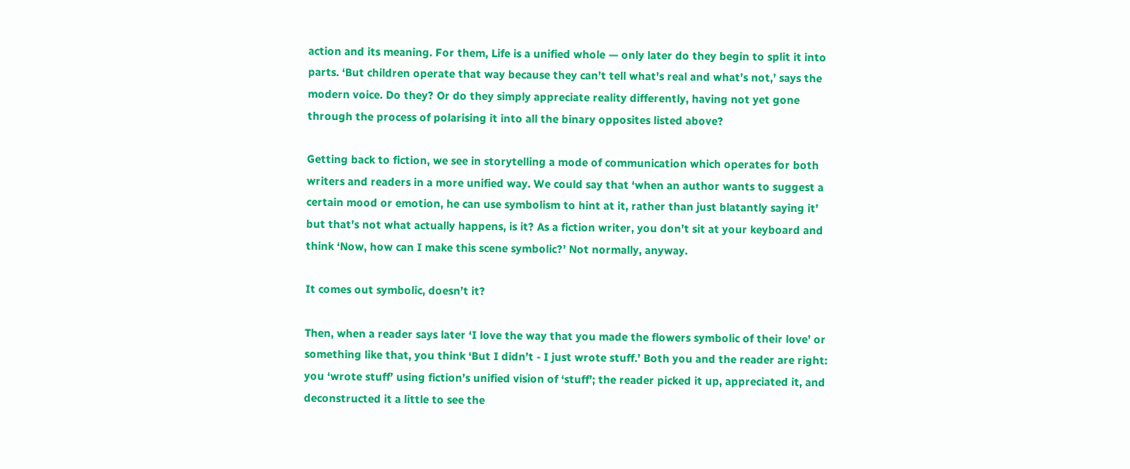action and its meaning. For them, Life is a unified whole — only later do they begin to split it into parts. ‘But children operate that way because they can’t tell what’s real and what’s not,’ says the modern voice. Do they? Or do they simply appreciate reality differently, having not yet gone through the process of polarising it into all the binary opposites listed above?

Getting back to fiction, we see in storytelling a mode of communication which operates for both writers and readers in a more unified way. We could say that ‘when an author wants to suggest a certain mood or emotion, he can use symbolism to hint at it, rather than just blatantly saying it’ but that’s not what actually happens, is it? As a fiction writer, you don’t sit at your keyboard and think ‘Now, how can I make this scene symbolic?’ Not normally, anyway.

It comes out symbolic, doesn’t it?

Then, when a reader says later ‘I love the way that you made the flowers symbolic of their love’ or something like that, you think ‘But I didn’t - I just wrote stuff.’ Both you and the reader are right: you ‘wrote stuff’ using fiction’s unified vision of ‘stuff’; the reader picked it up, appreciated it, and deconstructed it a little to see the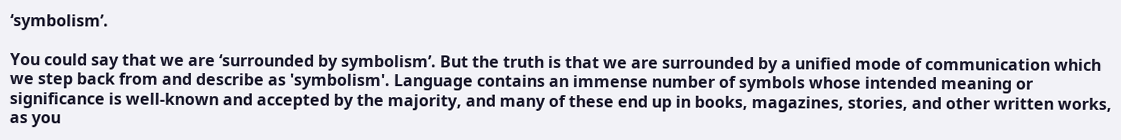‘symbolism’.

You could say that we are ‘surrounded by symbolism’. But the truth is that we are surrounded by a unified mode of communication which we step back from and describe as 'symbolism'. Language contains an immense number of symbols whose intended meaning or significance is well-known and accepted by the majority, and many of these end up in books, magazines, stories, and other written works, as you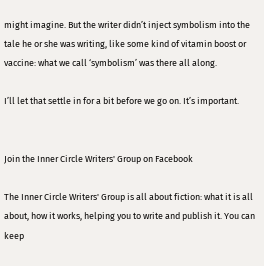might imagine. But the writer didn’t inject symbolism into the tale he or she was writing, like some kind of vitamin boost or vaccine: what we call ‘symbolism’ was there all along.

I’ll let that settle in for a bit before we go on. It’s important.


Join the Inner Circle Writers' Group on Facebook

The Inner Circle Writers' Group is all about fiction: what it is all about, how it works, helping you to write and publish it. You can keep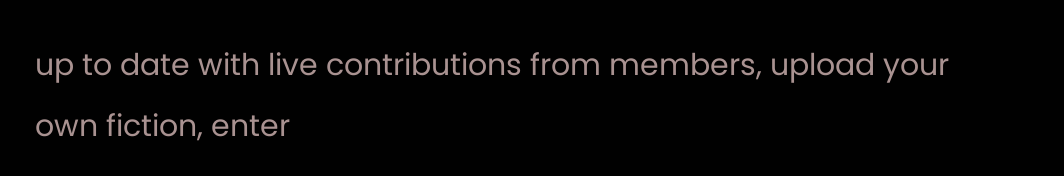up to date with live contributions from members, upload your own fiction, enter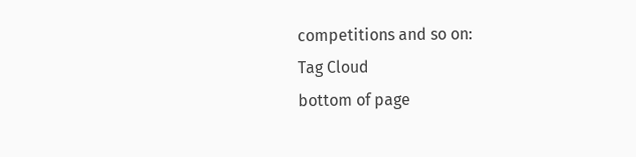competitions and so on:
Tag Cloud
bottom of page